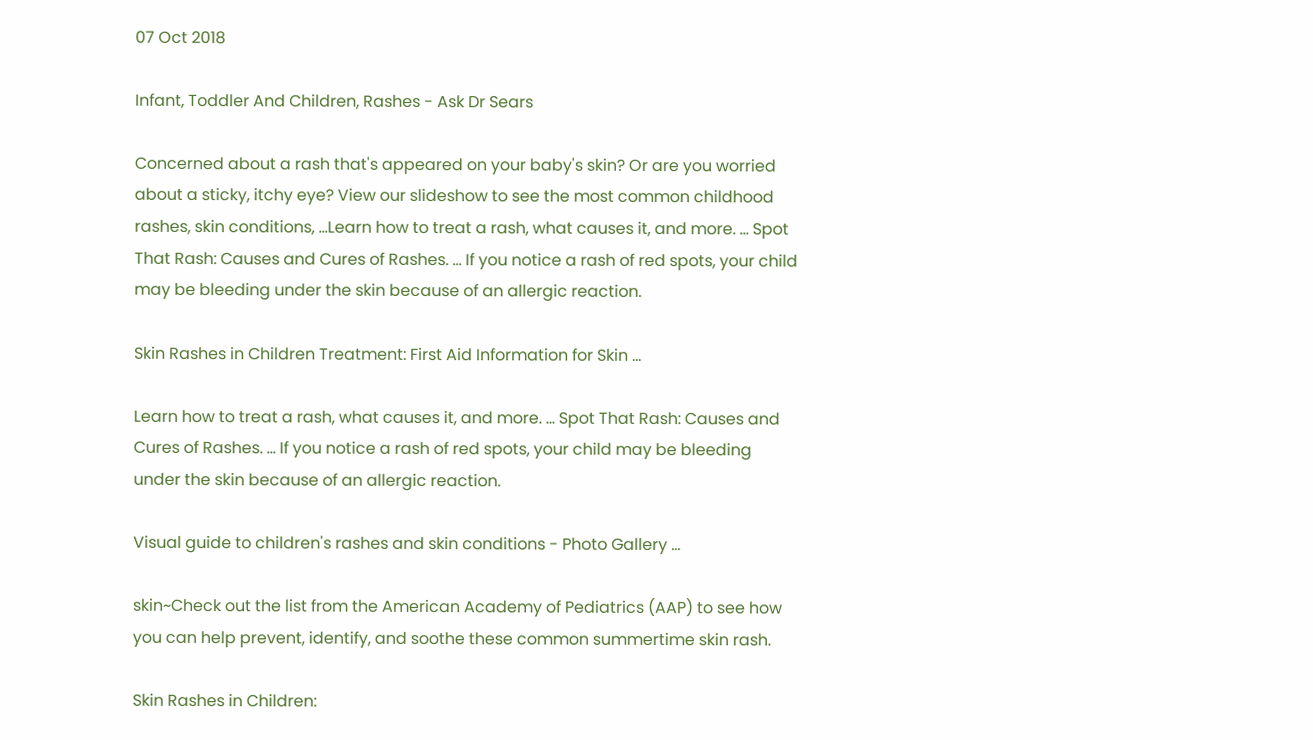07 Oct 2018

Infant, Toddler And Children, Rashes - Ask Dr Sears

Concerned about a rash that's appeared on your baby's skin? Or are you worried about a sticky, itchy eye? View our slideshow to see the most common childhood rashes, skin conditions, ...Learn how to treat a rash, what causes it, and more. ... Spot That Rash: Causes and Cures of Rashes. ... If you notice a rash of red spots, your child may be bleeding under the skin because of an allergic reaction.

Skin Rashes in Children Treatment: First Aid Information for Skin ...

Learn how to treat a rash, what causes it, and more. ... Spot That Rash: Causes and Cures of Rashes. ... If you notice a rash of red spots, your child may be bleeding under the skin because of an allergic reaction.

Visual guide to children's rashes and skin conditions - Photo Gallery ...

skin~Check out the list from the American Academy of Pediatrics (AAP) to see how you can help prevent, identify, and soothe these common summertime skin rash.

Skin Rashes in Children: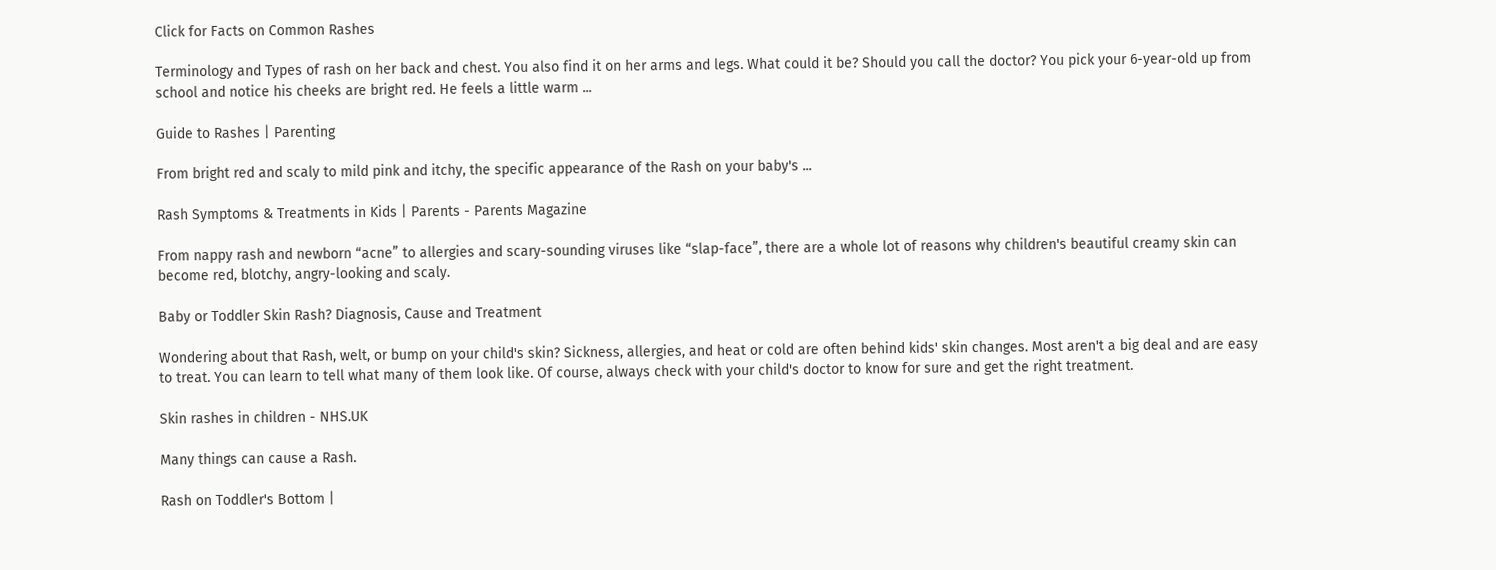Click for Facts on Common Rashes

Terminology and Types of rash on her back and chest. You also find it on her arms and legs. What could it be? Should you call the doctor? You pick your 6-year-old up from school and notice his cheeks are bright red. He feels a little warm ...

Guide to Rashes | Parenting

From bright red and scaly to mild pink and itchy, the specific appearance of the Rash on your baby's ...

Rash Symptoms & Treatments in Kids | Parents - Parents Magazine

From nappy rash and newborn “acne” to allergies and scary-sounding viruses like “slap-face”, there are a whole lot of reasons why children's beautiful creamy skin can become red, blotchy, angry-looking and scaly.

Baby or Toddler Skin Rash? Diagnosis, Cause and Treatment

Wondering about that Rash, welt, or bump on your child's skin? Sickness, allergies, and heat or cold are often behind kids' skin changes. Most aren't a big deal and are easy to treat. You can learn to tell what many of them look like. Of course, always check with your child's doctor to know for sure and get the right treatment.

Skin rashes in children - NHS.UK

Many things can cause a Rash.

Rash on Toddler's Bottom |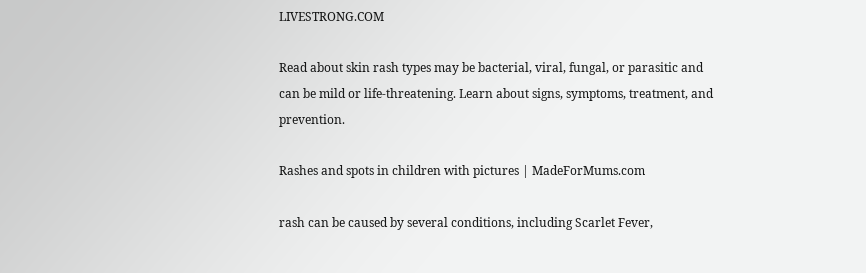LIVESTRONG.COM

Read about skin rash types may be bacterial, viral, fungal, or parasitic and can be mild or life-threatening. Learn about signs, symptoms, treatment, and prevention.

Rashes and spots in children with pictures | MadeForMums.com

rash can be caused by several conditions, including Scarlet Fever,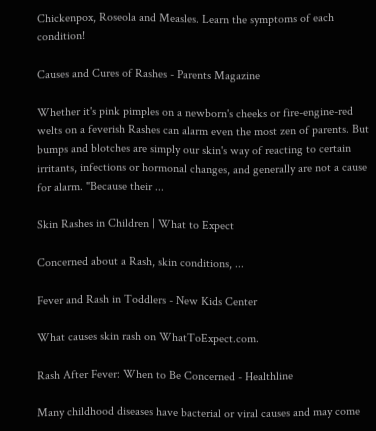Chickenpox, Roseola and Measles. Learn the symptoms of each condition!

Causes and Cures of Rashes - Parents Magazine

Whether it's pink pimples on a newborn's cheeks or fire-engine-red welts on a feverish Rashes can alarm even the most zen of parents. But bumps and blotches are simply our skin's way of reacting to certain irritants, infections or hormonal changes, and generally are not a cause for alarm. "Because their ...

Skin Rashes in Children | What to Expect

Concerned about a Rash, skin conditions, ...

Fever and Rash in Toddlers - New Kids Center

What causes skin rash on WhatToExpect.com.

Rash After Fever: When to Be Concerned - Healthline

Many childhood diseases have bacterial or viral causes and may come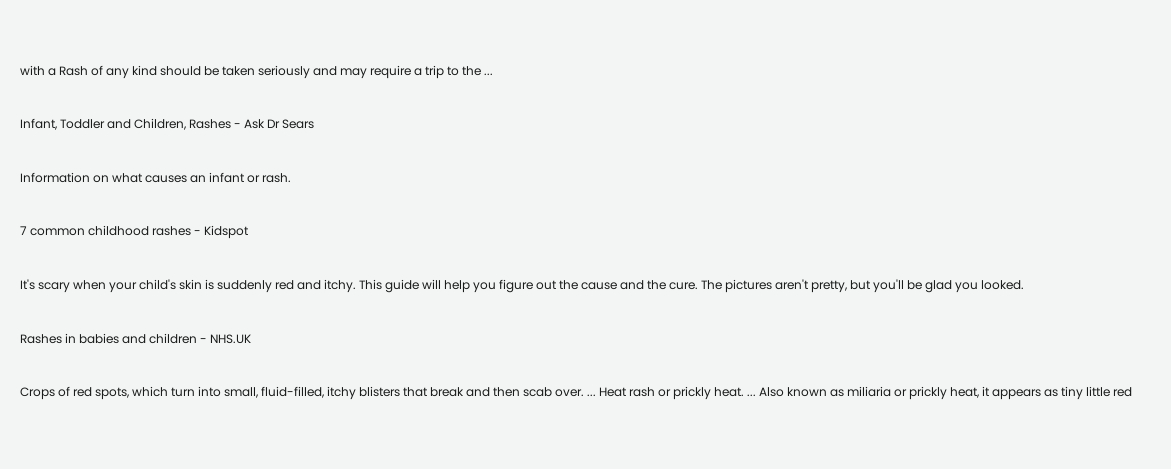with a Rash of any kind should be taken seriously and may require a trip to the ...

Infant, Toddler and Children, Rashes - Ask Dr Sears

Information on what causes an infant or rash.

7 common childhood rashes - Kidspot

It's scary when your child's skin is suddenly red and itchy. This guide will help you figure out the cause and the cure. The pictures aren't pretty, but you'll be glad you looked.

Rashes in babies and children - NHS.UK

Crops of red spots, which turn into small, fluid-filled, itchy blisters that break and then scab over. ... Heat rash or prickly heat. ... Also known as miliaria or prickly heat, it appears as tiny little red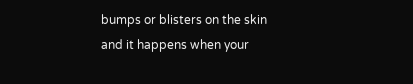bumps or blisters on the skin and it happens when your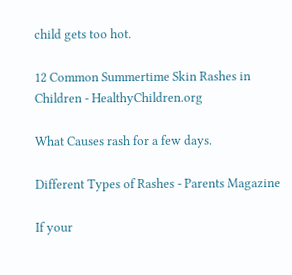child gets too hot.

12 Common Summertime Skin Rashes in Children - HealthyChildren.org

What Causes rash for a few days.

Different Types of Rashes - Parents Magazine

If your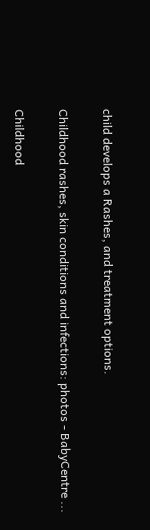child develops a Rashes, and treatment options.

Childhood rashes, skin conditions and infections: photos - BabyCentre ...

Childhood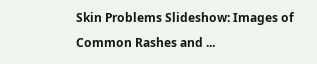Skin Problems Slideshow: Images of Common Rashes and ...